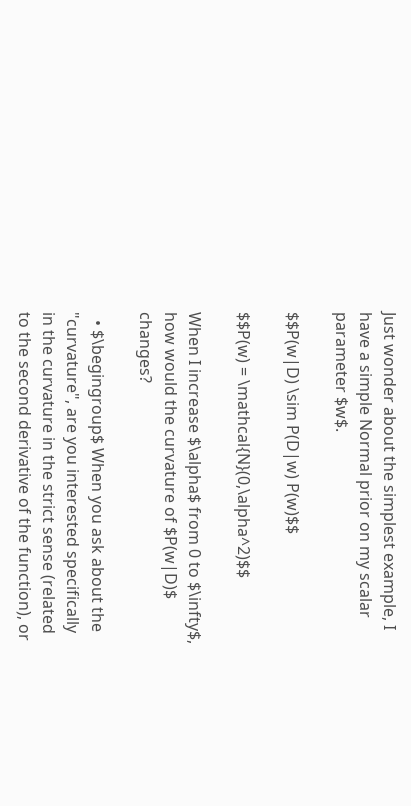Just wonder about the simplest example, I have a simple Normal prior on my scalar parameter $w$.

$$P(w|D) \sim P(D|w) P(w)$$

$$P(w) = \mathcal{N}(0,\alpha^2)$$

When I increase $\alpha$ from 0 to $\infty$, how would the curvature of $P(w|D)$ changes?

  • $\begingroup$ When you ask about the "curvature", are you interested specifically in the curvature in the strict sense (related to the second derivative of the function), or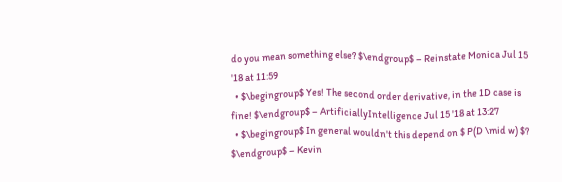do you mean something else? $\endgroup$ – Reinstate Monica Jul 15 '18 at 11:59
  • $\begingroup$ Yes! The second order derivative, in the 1D case is fine! $\endgroup$ – ArtificiallyIntelligence Jul 15 '18 at 13:27
  • $\begingroup$ In general wouldn't this depend on $ P(D \mid w) $? $\endgroup$ – Kevin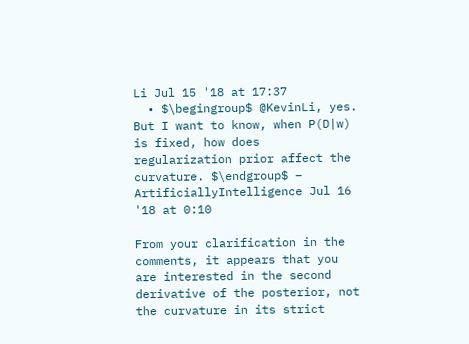Li Jul 15 '18 at 17:37
  • $\begingroup$ @KevinLi, yes. But I want to know, when P(D|w) is fixed, how does regularization prior affect the curvature. $\endgroup$ – ArtificiallyIntelligence Jul 16 '18 at 0:10

From your clarification in the comments, it appears that you are interested in the second derivative of the posterior, not the curvature in its strict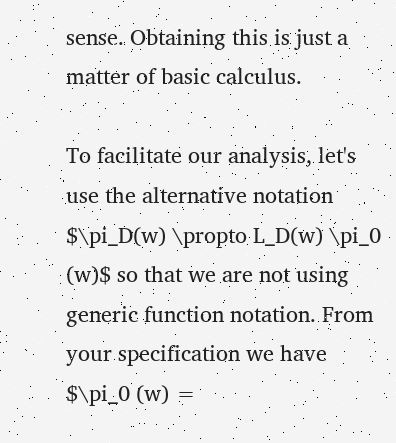sense. Obtaining this is just a matter of basic calculus.

To facilitate our analysis, let's use the alternative notation $\pi_D(w) \propto L_D(w) \pi_0 (w)$ so that we are not using generic function notation. From your specification we have $\pi_0 (w) =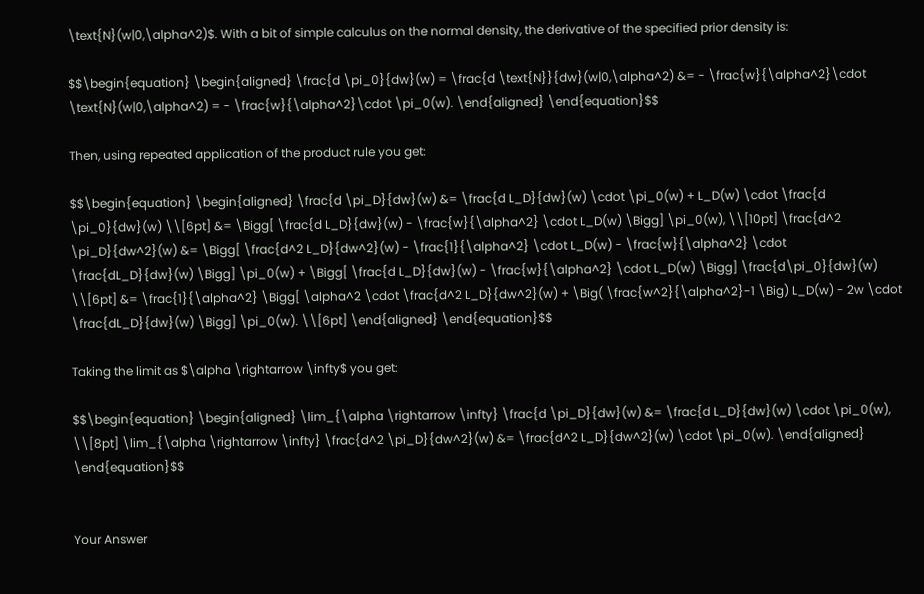\text{N}(w|0,\alpha^2)$. With a bit of simple calculus on the normal density, the derivative of the specified prior density is:

$$\begin{equation} \begin{aligned} \frac{d \pi_0}{dw}(w) = \frac{d \text{N}}{dw}(w|0,\alpha^2) &= - \frac{w}{\alpha^2}\cdot \text{N}(w|0,\alpha^2) = - \frac{w}{\alpha^2}\cdot \pi_0(w). \end{aligned} \end{equation}$$

Then, using repeated application of the product rule you get:

$$\begin{equation} \begin{aligned} \frac{d \pi_D}{dw}(w) &= \frac{d L_D}{dw}(w) \cdot \pi_0(w) + L_D(w) \cdot \frac{d \pi_0}{dw}(w) \\[6pt] &= \Bigg[ \frac{d L_D}{dw}(w) - \frac{w}{\alpha^2} \cdot L_D(w) \Bigg] \pi_0(w), \\[10pt] \frac{d^2 \pi_D}{dw^2}(w) &= \Bigg[ \frac{d^2 L_D}{dw^2}(w) - \frac{1}{\alpha^2} \cdot L_D(w) - \frac{w}{\alpha^2} \cdot \frac{dL_D}{dw}(w) \Bigg] \pi_0(w) + \Bigg[ \frac{d L_D}{dw}(w) - \frac{w}{\alpha^2} \cdot L_D(w) \Bigg] \frac{d\pi_0}{dw}(w) \\[6pt] &= \frac{1}{\alpha^2} \Bigg[ \alpha^2 \cdot \frac{d^2 L_D}{dw^2}(w) + \Big( \frac{w^2}{\alpha^2}-1 \Big) L_D(w) - 2w \cdot \frac{dL_D}{dw}(w) \Bigg] \pi_0(w). \\[6pt] \end{aligned} \end{equation}$$

Taking the limit as $\alpha \rightarrow \infty$ you get:

$$\begin{equation} \begin{aligned} \lim_{\alpha \rightarrow \infty} \frac{d \pi_D}{dw}(w) &= \frac{d L_D}{dw}(w) \cdot \pi_0(w), \\[8pt] \lim_{\alpha \rightarrow \infty} \frac{d^2 \pi_D}{dw^2}(w) &= \frac{d^2 L_D}{dw^2}(w) \cdot \pi_0(w). \end{aligned} \end{equation}$$


Your Answer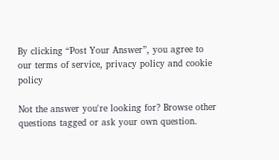By clicking “Post Your Answer”, you agree to our terms of service, privacy policy and cookie policy

Not the answer you're looking for? Browse other questions tagged or ask your own question.